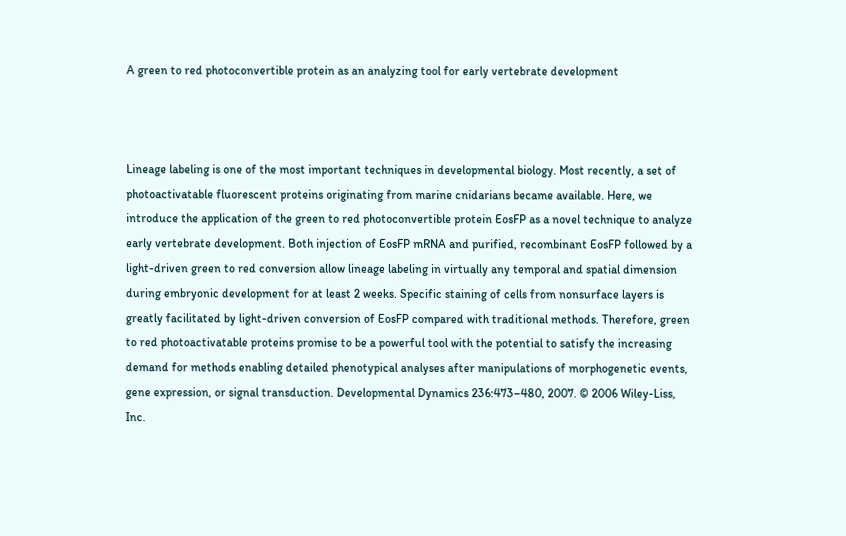A green to red photoconvertible protein as an analyzing tool for early vertebrate development



Lineage labeling is one of the most important techniques in developmental biology. Most recently, a set of photoactivatable fluorescent proteins originating from marine cnidarians became available. Here, we introduce the application of the green to red photoconvertible protein EosFP as a novel technique to analyze early vertebrate development. Both injection of EosFP mRNA and purified, recombinant EosFP followed by a light-driven green to red conversion allow lineage labeling in virtually any temporal and spatial dimension during embryonic development for at least 2 weeks. Specific staining of cells from nonsurface layers is greatly facilitated by light-driven conversion of EosFP compared with traditional methods. Therefore, green to red photoactivatable proteins promise to be a powerful tool with the potential to satisfy the increasing demand for methods enabling detailed phenotypical analyses after manipulations of morphogenetic events, gene expression, or signal transduction. Developmental Dynamics 236:473–480, 2007. © 2006 Wiley-Liss, Inc.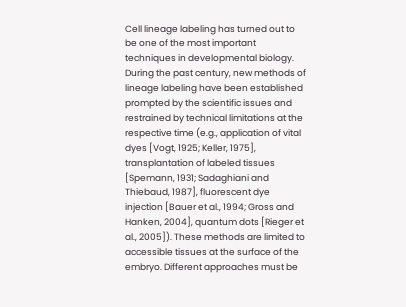Cell lineage labeling has turned out to be one of the most important techniques in developmental biology. During the past century, new methods of lineage labeling have been established prompted by the scientific issues and restrained by technical limitations at the respective time (e.g., application of vital dyes [Vogt, 1925; Keller, 1975], transplantation of labeled tissues [Spemann, 1931; Sadaghiani and Thiebaud, 1987], fluorescent dye injection [Bauer et al., 1994; Gross and Hanken, 2004], quantum dots [Rieger et al., 2005]). These methods are limited to accessible tissues at the surface of the embryo. Different approaches must be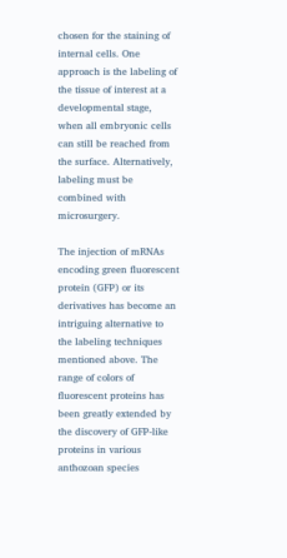chosen for the staining of internal cells. One approach is the labeling of the tissue of interest at a developmental stage, when all embryonic cells can still be reached from the surface. Alternatively, labeling must be combined with microsurgery.

The injection of mRNAs encoding green fluorescent protein (GFP) or its derivatives has become an intriguing alternative to the labeling techniques mentioned above. The range of colors of fluorescent proteins has been greatly extended by the discovery of GFP-like proteins in various anthozoan species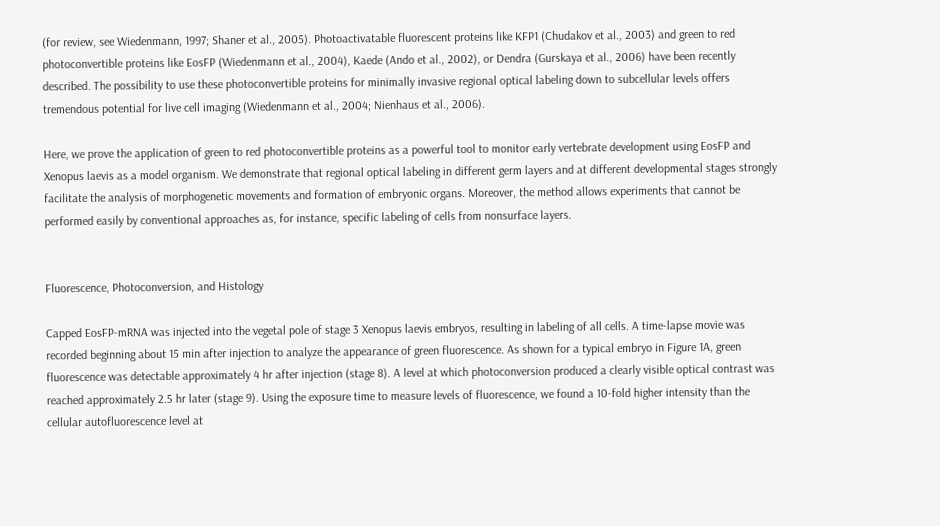(for review, see Wiedenmann, 1997; Shaner et al., 2005). Photoactivatable fluorescent proteins like KFP1 (Chudakov et al., 2003) and green to red photoconvertible proteins like EosFP (Wiedenmann et al., 2004), Kaede (Ando et al., 2002), or Dendra (Gurskaya et al., 2006) have been recently described. The possibility to use these photoconvertible proteins for minimally invasive regional optical labeling down to subcellular levels offers tremendous potential for live cell imaging (Wiedenmann et al., 2004; Nienhaus et al., 2006).

Here, we prove the application of green to red photoconvertible proteins as a powerful tool to monitor early vertebrate development using EosFP and Xenopus laevis as a model organism. We demonstrate that regional optical labeling in different germ layers and at different developmental stages strongly facilitate the analysis of morphogenetic movements and formation of embryonic organs. Moreover, the method allows experiments that cannot be performed easily by conventional approaches as, for instance, specific labeling of cells from nonsurface layers.


Fluorescence, Photoconversion, and Histology

Capped EosFP-mRNA was injected into the vegetal pole of stage 3 Xenopus laevis embryos, resulting in labeling of all cells. A time-lapse movie was recorded beginning about 15 min after injection to analyze the appearance of green fluorescence. As shown for a typical embryo in Figure 1A, green fluorescence was detectable approximately 4 hr after injection (stage 8). A level at which photoconversion produced a clearly visible optical contrast was reached approximately 2.5 hr later (stage 9). Using the exposure time to measure levels of fluorescence, we found a 10-fold higher intensity than the cellular autofluorescence level at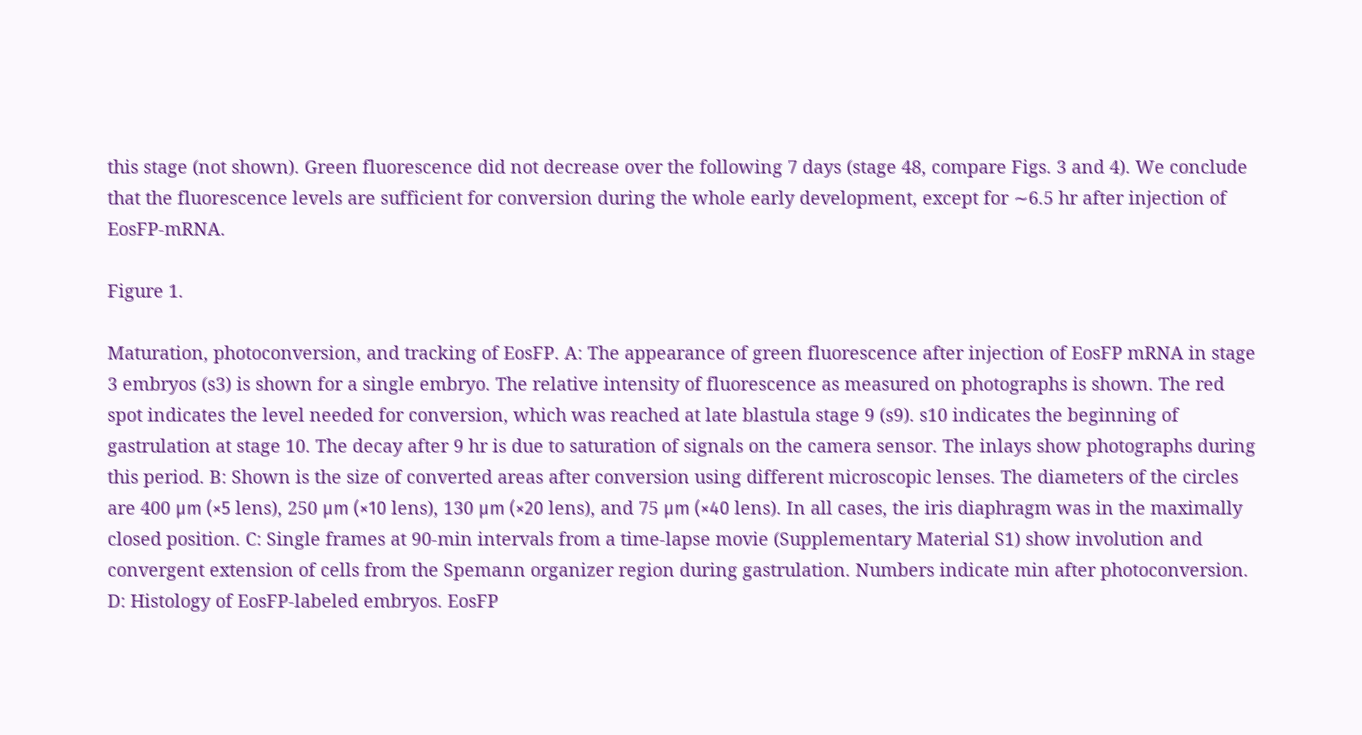this stage (not shown). Green fluorescence did not decrease over the following 7 days (stage 48, compare Figs. 3 and 4). We conclude that the fluorescence levels are sufficient for conversion during the whole early development, except for ∼6.5 hr after injection of EosFP-mRNA.

Figure 1.

Maturation, photoconversion, and tracking of EosFP. A: The appearance of green fluorescence after injection of EosFP mRNA in stage 3 embryos (s3) is shown for a single embryo. The relative intensity of fluorescence as measured on photographs is shown. The red spot indicates the level needed for conversion, which was reached at late blastula stage 9 (s9). s10 indicates the beginning of gastrulation at stage 10. The decay after 9 hr is due to saturation of signals on the camera sensor. The inlays show photographs during this period. B: Shown is the size of converted areas after conversion using different microscopic lenses. The diameters of the circles are 400 μm (×5 lens), 250 μm (×10 lens), 130 μm (×20 lens), and 75 μm (×40 lens). In all cases, the iris diaphragm was in the maximally closed position. C: Single frames at 90-min intervals from a time-lapse movie (Supplementary Material S1) show involution and convergent extension of cells from the Spemann organizer region during gastrulation. Numbers indicate min after photoconversion. D: Histology of EosFP-labeled embryos. EosFP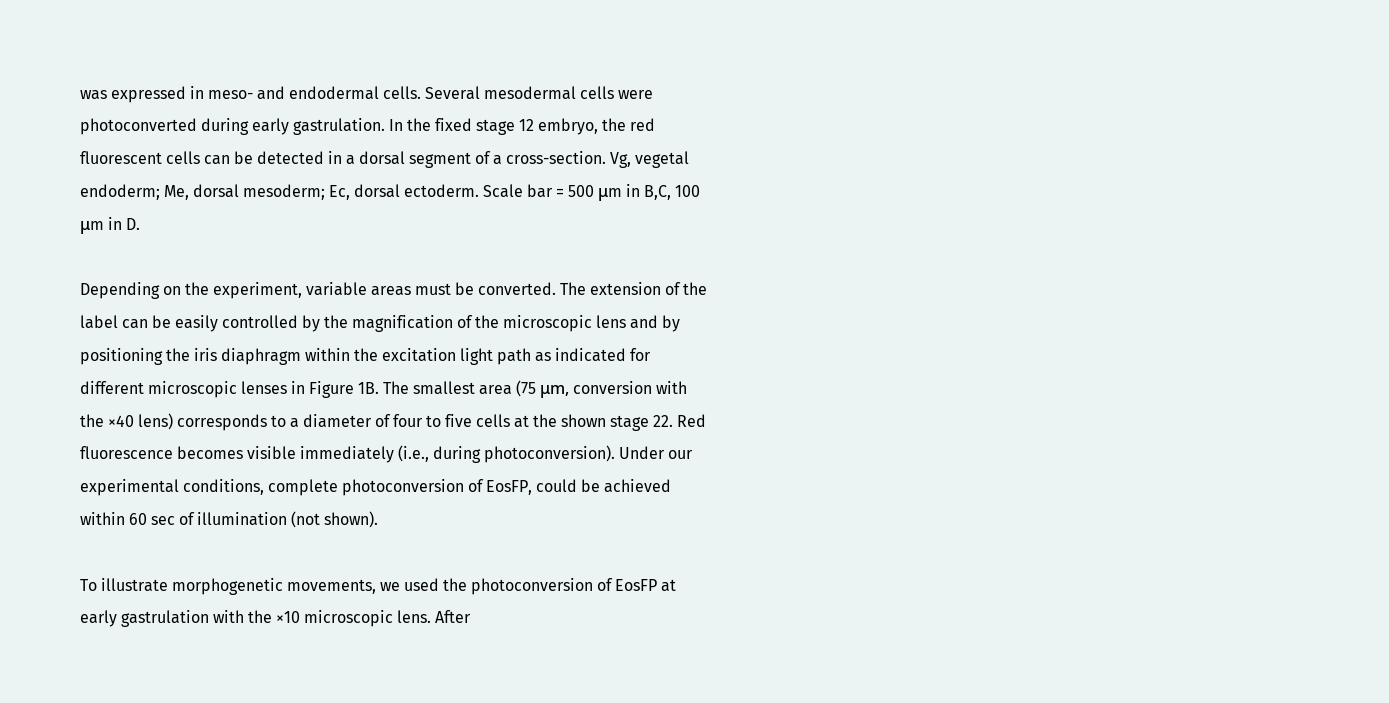was expressed in meso- and endodermal cells. Several mesodermal cells were photoconverted during early gastrulation. In the fixed stage 12 embryo, the red fluorescent cells can be detected in a dorsal segment of a cross-section. Vg, vegetal endoderm; Me, dorsal mesoderm; Ec, dorsal ectoderm. Scale bar = 500 μm in B,C, 100 μm in D.

Depending on the experiment, variable areas must be converted. The extension of the label can be easily controlled by the magnification of the microscopic lens and by positioning the iris diaphragm within the excitation light path as indicated for different microscopic lenses in Figure 1B. The smallest area (75 μm, conversion with the ×40 lens) corresponds to a diameter of four to five cells at the shown stage 22. Red fluorescence becomes visible immediately (i.e., during photoconversion). Under our experimental conditions, complete photoconversion of EosFP, could be achieved within 60 sec of illumination (not shown).

To illustrate morphogenetic movements, we used the photoconversion of EosFP at early gastrulation with the ×10 microscopic lens. After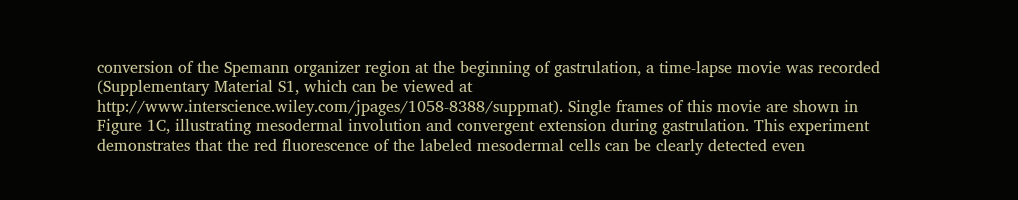conversion of the Spemann organizer region at the beginning of gastrulation, a time-lapse movie was recorded (Supplementary Material S1, which can be viewed at http://www.interscience.wiley.com/jpages/1058-8388/suppmat). Single frames of this movie are shown in Figure 1C, illustrating mesodermal involution and convergent extension during gastrulation. This experiment demonstrates that the red fluorescence of the labeled mesodermal cells can be clearly detected even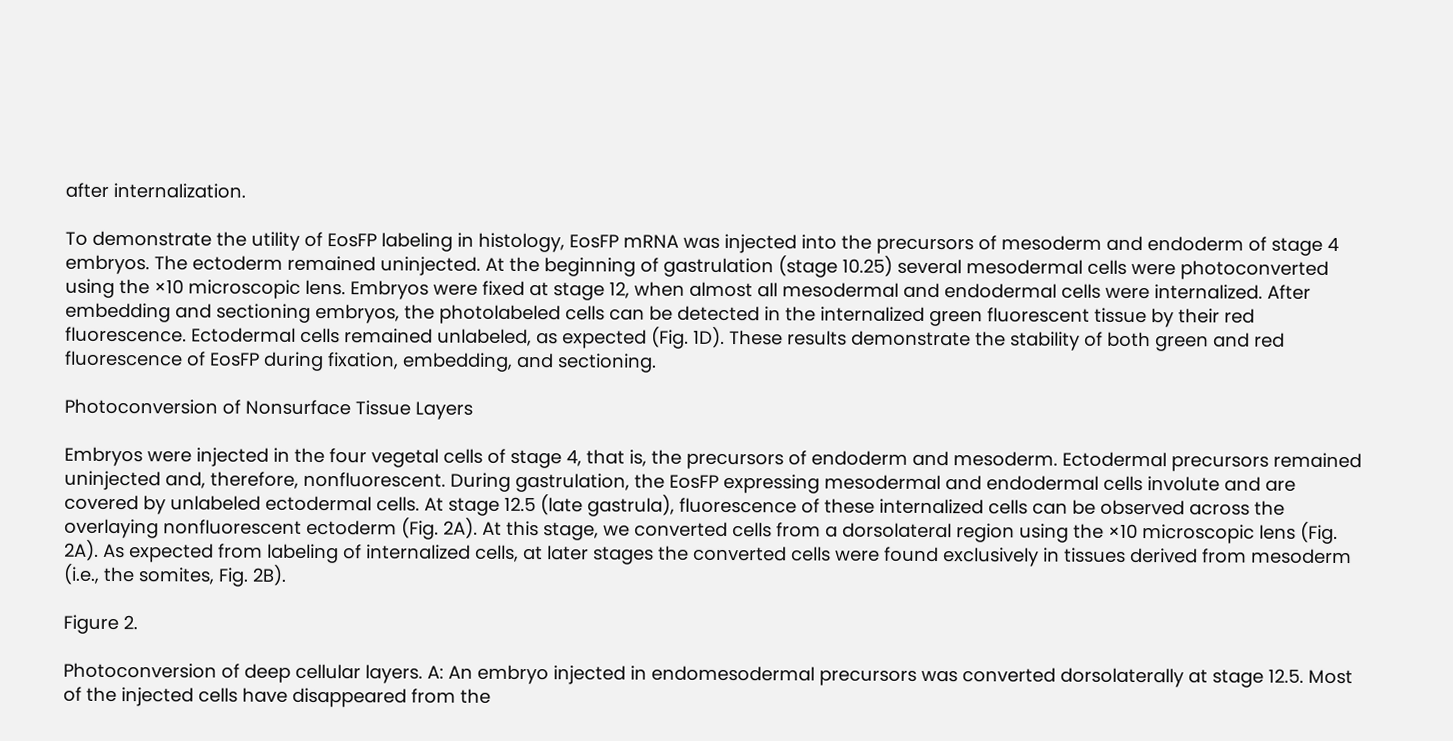after internalization.

To demonstrate the utility of EosFP labeling in histology, EosFP mRNA was injected into the precursors of mesoderm and endoderm of stage 4 embryos. The ectoderm remained uninjected. At the beginning of gastrulation (stage 10.25) several mesodermal cells were photoconverted using the ×10 microscopic lens. Embryos were fixed at stage 12, when almost all mesodermal and endodermal cells were internalized. After embedding and sectioning embryos, the photolabeled cells can be detected in the internalized green fluorescent tissue by their red fluorescence. Ectodermal cells remained unlabeled, as expected (Fig. 1D). These results demonstrate the stability of both green and red fluorescence of EosFP during fixation, embedding, and sectioning.

Photoconversion of Nonsurface Tissue Layers

Embryos were injected in the four vegetal cells of stage 4, that is, the precursors of endoderm and mesoderm. Ectodermal precursors remained uninjected and, therefore, nonfluorescent. During gastrulation, the EosFP expressing mesodermal and endodermal cells involute and are covered by unlabeled ectodermal cells. At stage 12.5 (late gastrula), fluorescence of these internalized cells can be observed across the overlaying nonfluorescent ectoderm (Fig. 2A). At this stage, we converted cells from a dorsolateral region using the ×10 microscopic lens (Fig. 2A). As expected from labeling of internalized cells, at later stages the converted cells were found exclusively in tissues derived from mesoderm (i.e., the somites, Fig. 2B).

Figure 2.

Photoconversion of deep cellular layers. A: An embryo injected in endomesodermal precursors was converted dorsolaterally at stage 12.5. Most of the injected cells have disappeared from the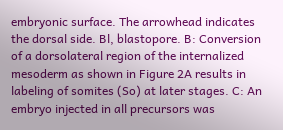embryonic surface. The arrowhead indicates the dorsal side. Bl, blastopore. B: Conversion of a dorsolateral region of the internalized mesoderm as shown in Figure 2A results in labeling of somites (So) at later stages. C: An embryo injected in all precursors was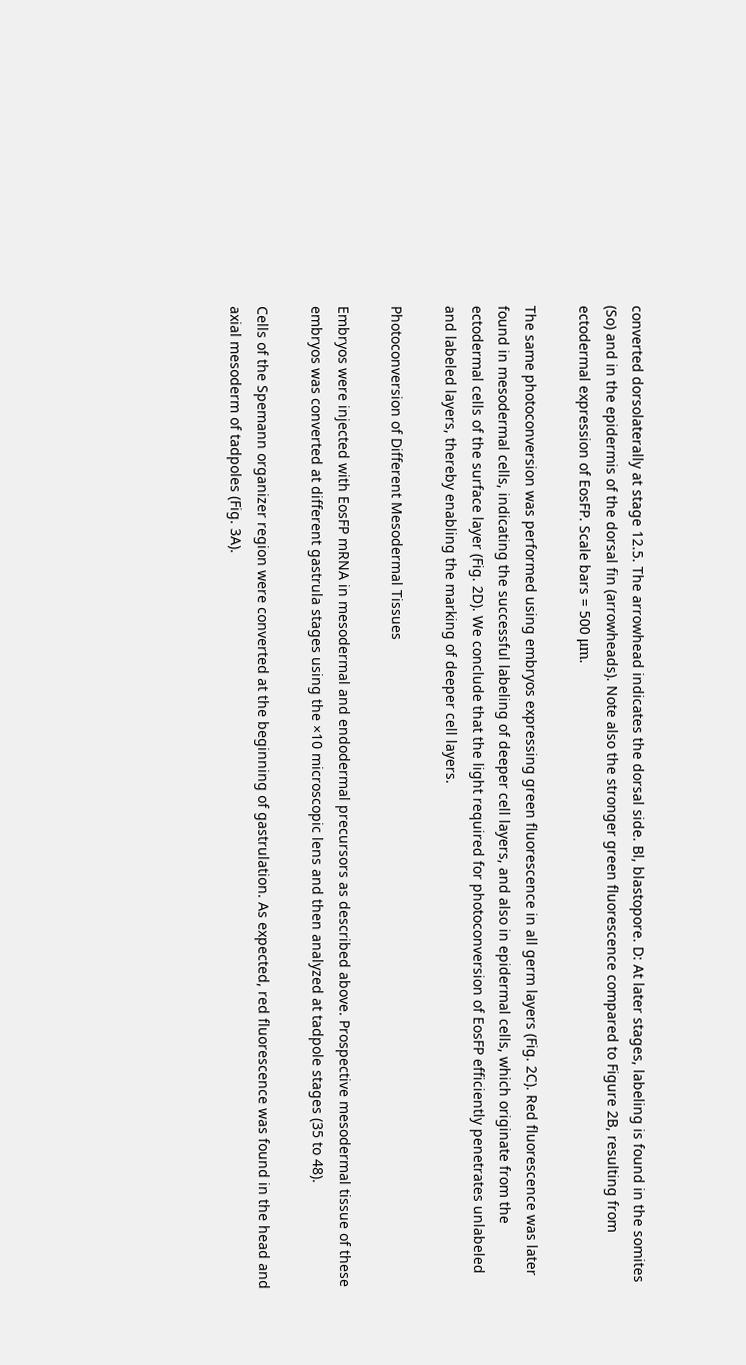converted dorsolaterally at stage 12.5. The arrowhead indicates the dorsal side. Bl, blastopore. D: At later stages, labeling is found in the somites (So) and in the epidermis of the dorsal fin (arrowheads). Note also the stronger green fluorescence compared to Figure 2B, resulting from ectodermal expression of EosFP. Scale bars = 500 μm.

The same photoconversion was performed using embryos expressing green fluorescence in all germ layers (Fig. 2C). Red fluorescence was later found in mesodermal cells, indicating the successful labeling of deeper cell layers, and also in epidermal cells, which originate from the ectodermal cells of the surface layer (Fig. 2D). We conclude that the light required for photoconversion of EosFP efficiently penetrates unlabeled and labeled layers, thereby enabling the marking of deeper cell layers.

Photoconversion of Different Mesodermal Tissues

Embryos were injected with EosFP mRNA in mesodermal and endodermal precursors as described above. Prospective mesodermal tissue of these embryos was converted at different gastrula stages using the ×10 microscopic lens and then analyzed at tadpole stages (35 to 48).

Cells of the Spemann organizer region were converted at the beginning of gastrulation. As expected, red fluorescence was found in the head and axial mesoderm of tadpoles (Fig. 3A).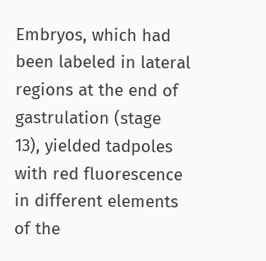Embryos, which had been labeled in lateral regions at the end of gastrulation (stage 13), yielded tadpoles with red fluorescence in different elements of the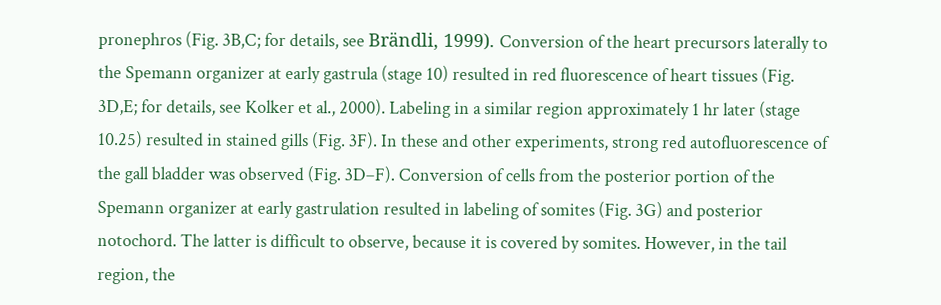pronephros (Fig. 3B,C; for details, see Brändli, 1999). Conversion of the heart precursors laterally to the Spemann organizer at early gastrula (stage 10) resulted in red fluorescence of heart tissues (Fig. 3D,E; for details, see Kolker et al., 2000). Labeling in a similar region approximately 1 hr later (stage 10.25) resulted in stained gills (Fig. 3F). In these and other experiments, strong red autofluorescence of the gall bladder was observed (Fig. 3D–F). Conversion of cells from the posterior portion of the Spemann organizer at early gastrulation resulted in labeling of somites (Fig. 3G) and posterior notochord. The latter is difficult to observe, because it is covered by somites. However, in the tail region, the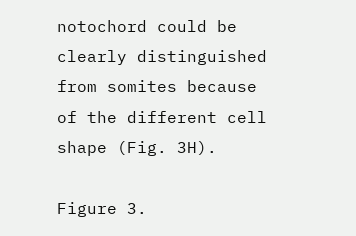notochord could be clearly distinguished from somites because of the different cell shape (Fig. 3H).

Figure 3.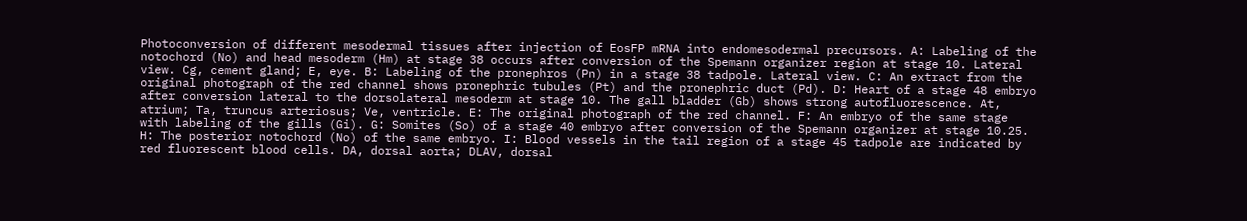Photoconversion of different mesodermal tissues after injection of EosFP mRNA into endomesodermal precursors. A: Labeling of the notochord (No) and head mesoderm (Hm) at stage 38 occurs after conversion of the Spemann organizer region at stage 10. Lateral view. Cg, cement gland; E, eye. B: Labeling of the pronephros (Pn) in a stage 38 tadpole. Lateral view. C: An extract from the original photograph of the red channel shows pronephric tubules (Pt) and the pronephric duct (Pd). D: Heart of a stage 48 embryo after conversion lateral to the dorsolateral mesoderm at stage 10. The gall bladder (Gb) shows strong autofluorescence. At, atrium; Ta, truncus arteriosus; Ve, ventricle. E: The original photograph of the red channel. F: An embryo of the same stage with labeling of the gills (Gi). G: Somites (So) of a stage 40 embryo after conversion of the Spemann organizer at stage 10.25. H: The posterior notochord (No) of the same embryo. I: Blood vessels in the tail region of a stage 45 tadpole are indicated by red fluorescent blood cells. DA, dorsal aorta; DLAV, dorsal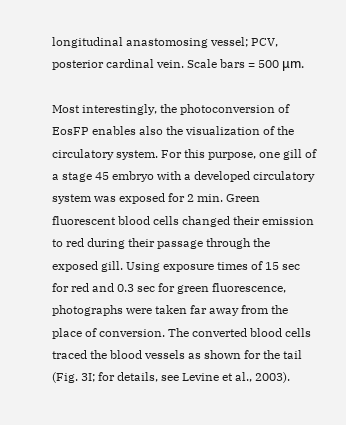longitudinal anastomosing vessel; PCV, posterior cardinal vein. Scale bars = 500 μm.

Most interestingly, the photoconversion of EosFP enables also the visualization of the circulatory system. For this purpose, one gill of a stage 45 embryo with a developed circulatory system was exposed for 2 min. Green fluorescent blood cells changed their emission to red during their passage through the exposed gill. Using exposure times of 15 sec for red and 0.3 sec for green fluorescence, photographs were taken far away from the place of conversion. The converted blood cells traced the blood vessels as shown for the tail (Fig. 3I; for details, see Levine et al., 2003).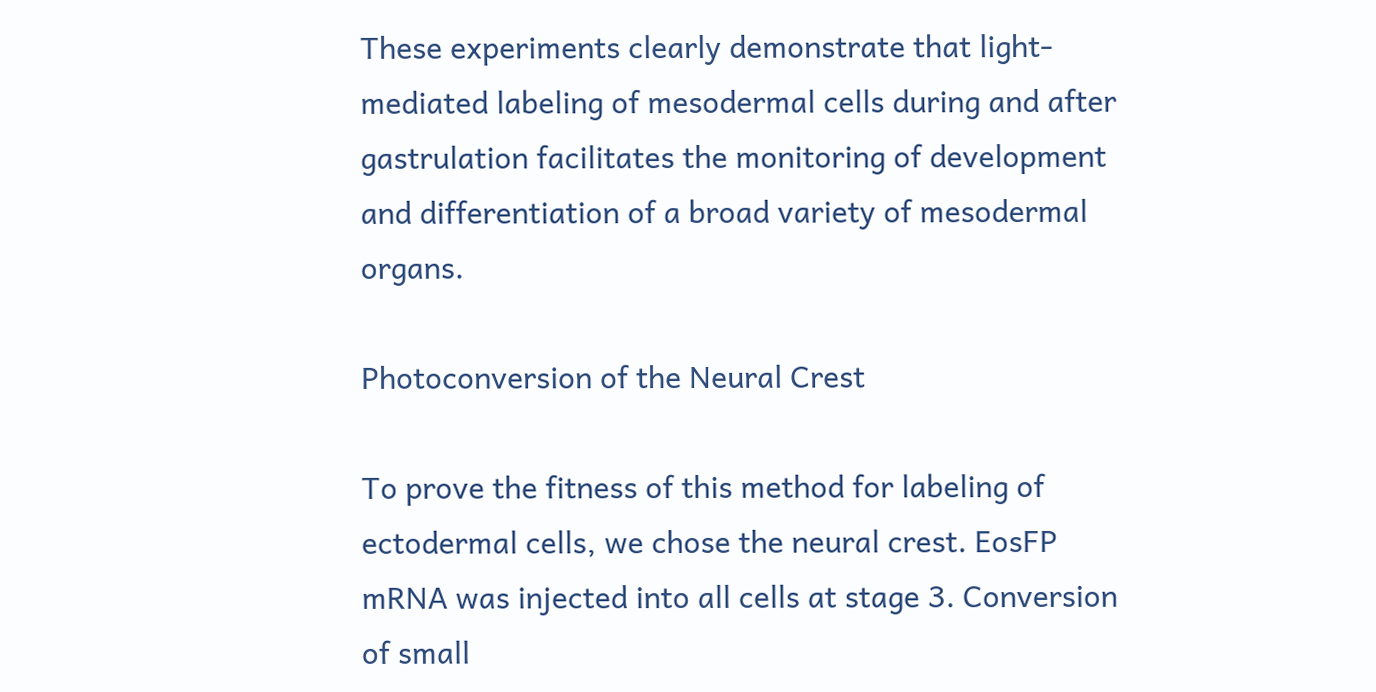These experiments clearly demonstrate that light-mediated labeling of mesodermal cells during and after gastrulation facilitates the monitoring of development and differentiation of a broad variety of mesodermal organs.

Photoconversion of the Neural Crest

To prove the fitness of this method for labeling of ectodermal cells, we chose the neural crest. EosFP mRNA was injected into all cells at stage 3. Conversion of small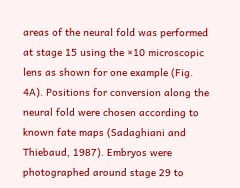areas of the neural fold was performed at stage 15 using the ×10 microscopic lens as shown for one example (Fig. 4A). Positions for conversion along the neural fold were chosen according to known fate maps (Sadaghiani and Thiebaud, 1987). Embryos were photographed around stage 29 to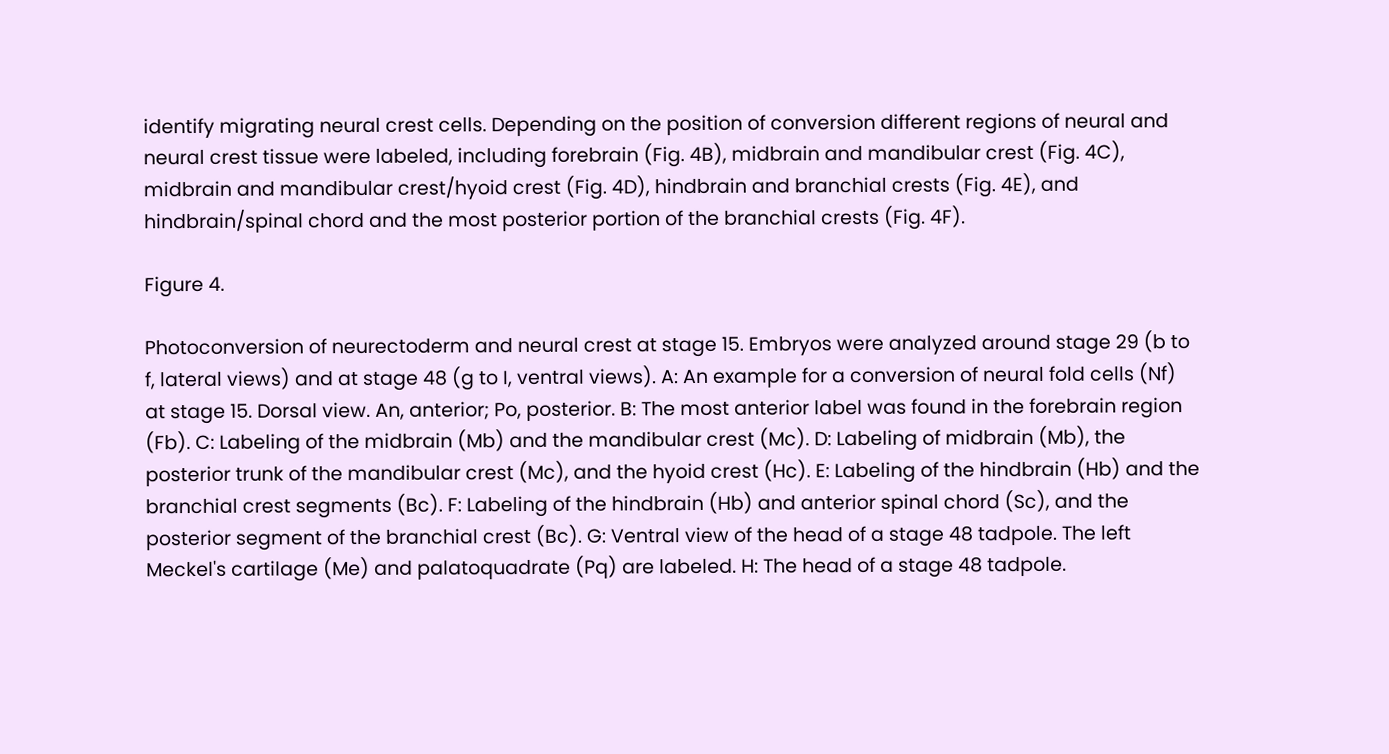identify migrating neural crest cells. Depending on the position of conversion different regions of neural and neural crest tissue were labeled, including forebrain (Fig. 4B), midbrain and mandibular crest (Fig. 4C), midbrain and mandibular crest/hyoid crest (Fig. 4D), hindbrain and branchial crests (Fig. 4E), and hindbrain/spinal chord and the most posterior portion of the branchial crests (Fig. 4F).

Figure 4.

Photoconversion of neurectoderm and neural crest at stage 15. Embryos were analyzed around stage 29 (b to f, lateral views) and at stage 48 (g to I, ventral views). A: An example for a conversion of neural fold cells (Nf) at stage 15. Dorsal view. An, anterior; Po, posterior. B: The most anterior label was found in the forebrain region (Fb). C: Labeling of the midbrain (Mb) and the mandibular crest (Mc). D: Labeling of midbrain (Mb), the posterior trunk of the mandibular crest (Mc), and the hyoid crest (Hc). E: Labeling of the hindbrain (Hb) and the branchial crest segments (Bc). F: Labeling of the hindbrain (Hb) and anterior spinal chord (Sc), and the posterior segment of the branchial crest (Bc). G: Ventral view of the head of a stage 48 tadpole. The left Meckel's cartilage (Me) and palatoquadrate (Pq) are labeled. H: The head of a stage 48 tadpole.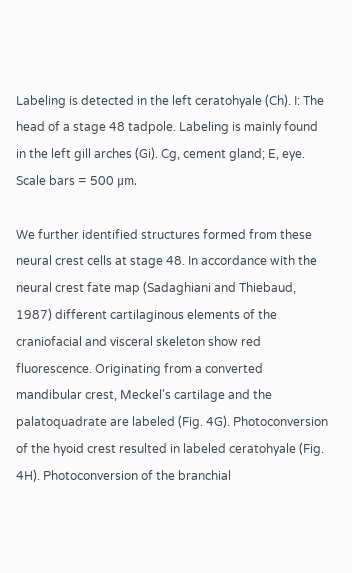Labeling is detected in the left ceratohyale (Ch). I: The head of a stage 48 tadpole. Labeling is mainly found in the left gill arches (Gi). Cg, cement gland; E, eye. Scale bars = 500 μm.

We further identified structures formed from these neural crest cells at stage 48. In accordance with the neural crest fate map (Sadaghiani and Thiebaud, 1987) different cartilaginous elements of the craniofacial and visceral skeleton show red fluorescence. Originating from a converted mandibular crest, Meckel's cartilage and the palatoquadrate are labeled (Fig. 4G). Photoconversion of the hyoid crest resulted in labeled ceratohyale (Fig. 4H). Photoconversion of the branchial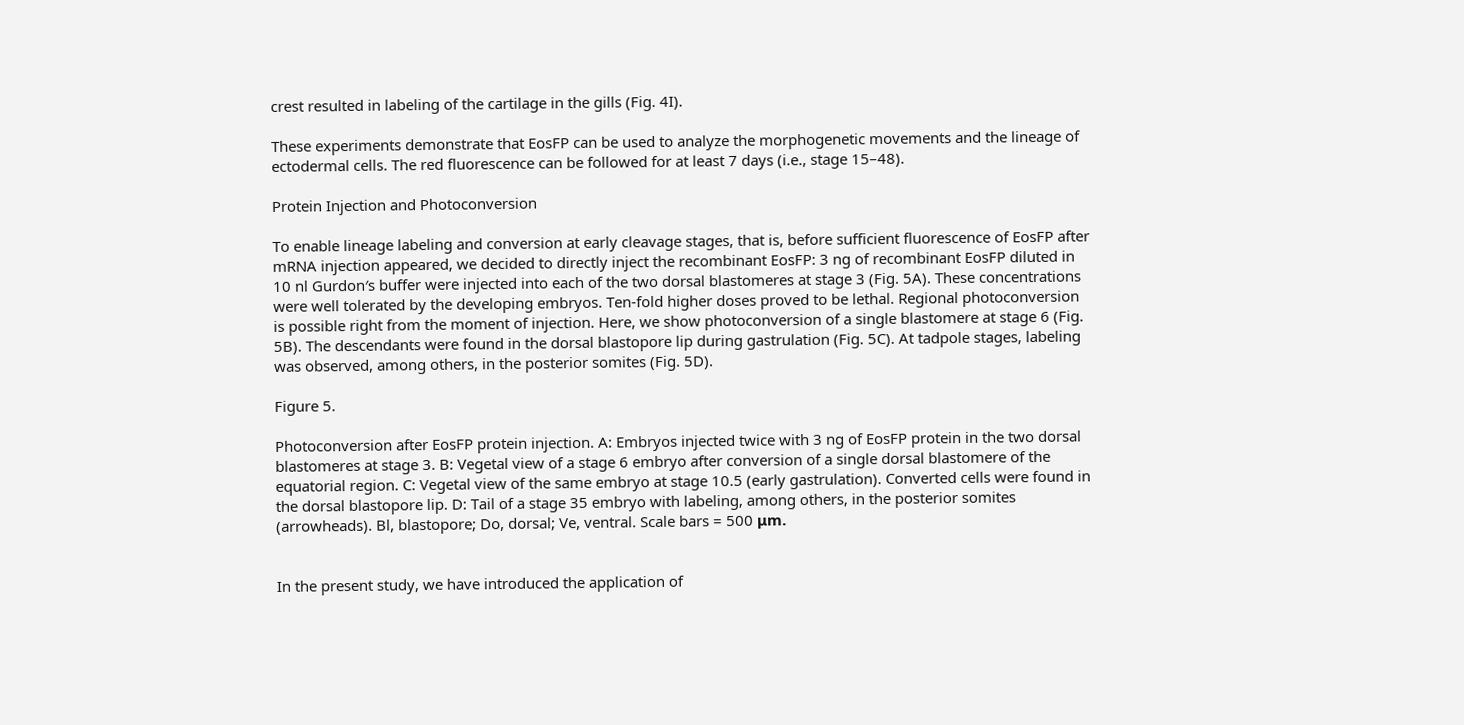crest resulted in labeling of the cartilage in the gills (Fig. 4I).

These experiments demonstrate that EosFP can be used to analyze the morphogenetic movements and the lineage of ectodermal cells. The red fluorescence can be followed for at least 7 days (i.e., stage 15–48).

Protein Injection and Photoconversion

To enable lineage labeling and conversion at early cleavage stages, that is, before sufficient fluorescence of EosFP after mRNA injection appeared, we decided to directly inject the recombinant EosFP: 3 ng of recombinant EosFP diluted in 10 nl Gurdon′s buffer were injected into each of the two dorsal blastomeres at stage 3 (Fig. 5A). These concentrations were well tolerated by the developing embryos. Ten-fold higher doses proved to be lethal. Regional photoconversion is possible right from the moment of injection. Here, we show photoconversion of a single blastomere at stage 6 (Fig. 5B). The descendants were found in the dorsal blastopore lip during gastrulation (Fig. 5C). At tadpole stages, labeling was observed, among others, in the posterior somites (Fig. 5D).

Figure 5.

Photoconversion after EosFP protein injection. A: Embryos injected twice with 3 ng of EosFP protein in the two dorsal blastomeres at stage 3. B: Vegetal view of a stage 6 embryo after conversion of a single dorsal blastomere of the equatorial region. C: Vegetal view of the same embryo at stage 10.5 (early gastrulation). Converted cells were found in the dorsal blastopore lip. D: Tail of a stage 35 embryo with labeling, among others, in the posterior somites (arrowheads). Bl, blastopore; Do, dorsal; Ve, ventral. Scale bars = 500 μm.


In the present study, we have introduced the application of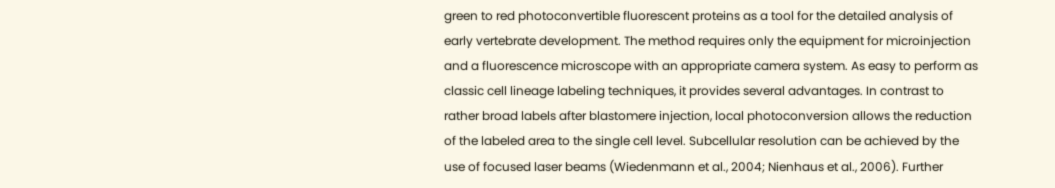green to red photoconvertible fluorescent proteins as a tool for the detailed analysis of early vertebrate development. The method requires only the equipment for microinjection and a fluorescence microscope with an appropriate camera system. As easy to perform as classic cell lineage labeling techniques, it provides several advantages. In contrast to rather broad labels after blastomere injection, local photoconversion allows the reduction of the labeled area to the single cell level. Subcellular resolution can be achieved by the use of focused laser beams (Wiedenmann et al., 2004; Nienhaus et al., 2006). Further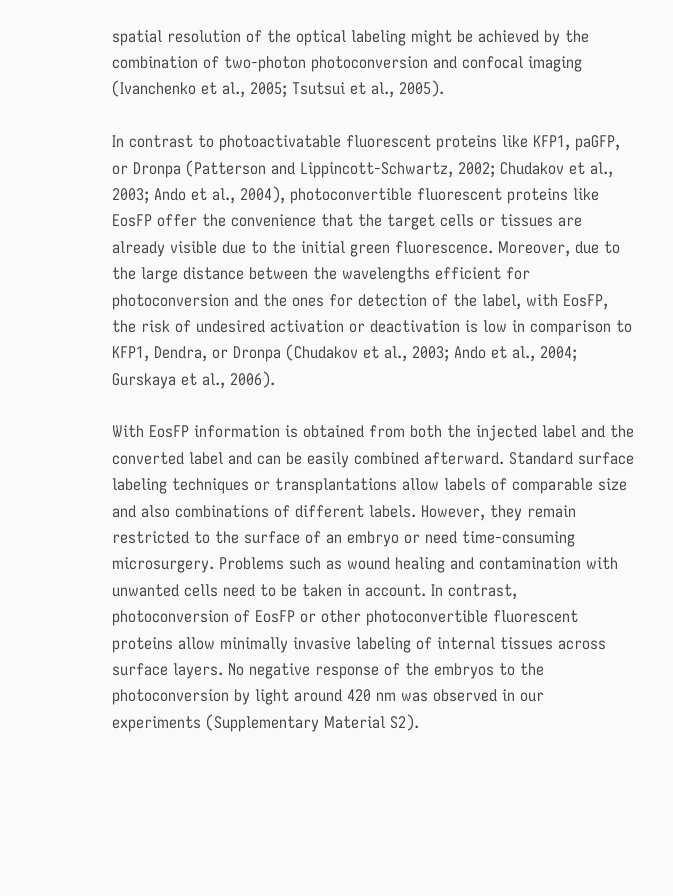spatial resolution of the optical labeling might be achieved by the combination of two-photon photoconversion and confocal imaging (Ivanchenko et al., 2005; Tsutsui et al., 2005).

In contrast to photoactivatable fluorescent proteins like KFP1, paGFP, or Dronpa (Patterson and Lippincott-Schwartz, 2002; Chudakov et al., 2003; Ando et al., 2004), photoconvertible fluorescent proteins like EosFP offer the convenience that the target cells or tissues are already visible due to the initial green fluorescence. Moreover, due to the large distance between the wavelengths efficient for photoconversion and the ones for detection of the label, with EosFP, the risk of undesired activation or deactivation is low in comparison to KFP1, Dendra, or Dronpa (Chudakov et al., 2003; Ando et al., 2004; Gurskaya et al., 2006).

With EosFP information is obtained from both the injected label and the converted label and can be easily combined afterward. Standard surface labeling techniques or transplantations allow labels of comparable size and also combinations of different labels. However, they remain restricted to the surface of an embryo or need time-consuming microsurgery. Problems such as wound healing and contamination with unwanted cells need to be taken in account. In contrast, photoconversion of EosFP or other photoconvertible fluorescent proteins allow minimally invasive labeling of internal tissues across surface layers. No negative response of the embryos to the photoconversion by light around 420 nm was observed in our experiments (Supplementary Material S2).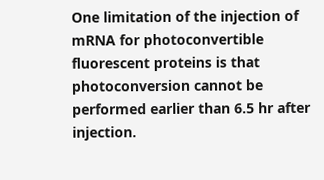One limitation of the injection of mRNA for photoconvertible fluorescent proteins is that photoconversion cannot be performed earlier than 6.5 hr after injection.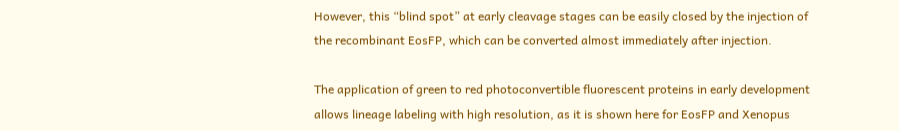However, this “blind spot” at early cleavage stages can be easily closed by the injection of the recombinant EosFP, which can be converted almost immediately after injection.

The application of green to red photoconvertible fluorescent proteins in early development allows lineage labeling with high resolution, as it is shown here for EosFP and Xenopus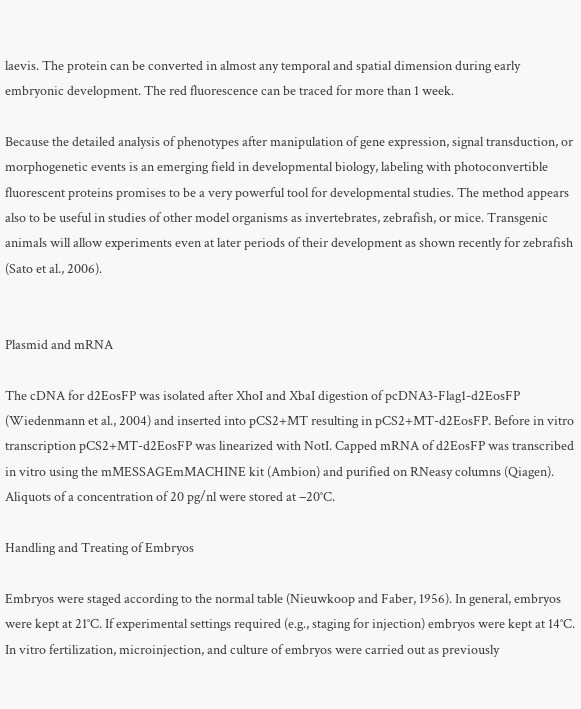laevis. The protein can be converted in almost any temporal and spatial dimension during early embryonic development. The red fluorescence can be traced for more than 1 week.

Because the detailed analysis of phenotypes after manipulation of gene expression, signal transduction, or morphogenetic events is an emerging field in developmental biology, labeling with photoconvertible fluorescent proteins promises to be a very powerful tool for developmental studies. The method appears also to be useful in studies of other model organisms as invertebrates, zebrafish, or mice. Transgenic animals will allow experiments even at later periods of their development as shown recently for zebrafish (Sato et al., 2006).


Plasmid and mRNA

The cDNA for d2EosFP was isolated after XhoI and XbaI digestion of pcDNA3-Flag1-d2EosFP (Wiedenmann et al., 2004) and inserted into pCS2+MT resulting in pCS2+MT-d2EosFP. Before in vitro transcription pCS2+MT-d2EosFP was linearized with NotI. Capped mRNA of d2EosFP was transcribed in vitro using the mMESSAGEmMACHINE kit (Ambion) and purified on RNeasy columns (Qiagen). Aliquots of a concentration of 20 pg/nl were stored at −20°C.

Handling and Treating of Embryos

Embryos were staged according to the normal table (Nieuwkoop and Faber, 1956). In general, embryos were kept at 21°C. If experimental settings required (e.g., staging for injection) embryos were kept at 14°C. In vitro fertilization, microinjection, and culture of embryos were carried out as previously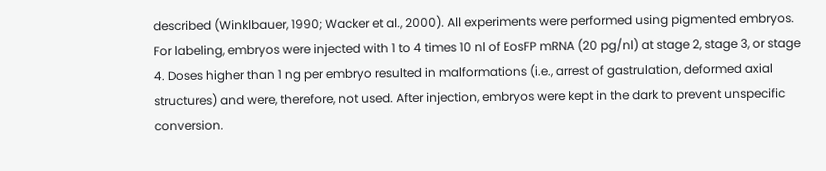described (Winklbauer, 1990; Wacker et al., 2000). All experiments were performed using pigmented embryos. For labeling, embryos were injected with 1 to 4 times 10 nl of EosFP mRNA (20 pg/nl) at stage 2, stage 3, or stage 4. Doses higher than 1 ng per embryo resulted in malformations (i.e., arrest of gastrulation, deformed axial structures) and were, therefore, not used. After injection, embryos were kept in the dark to prevent unspecific conversion.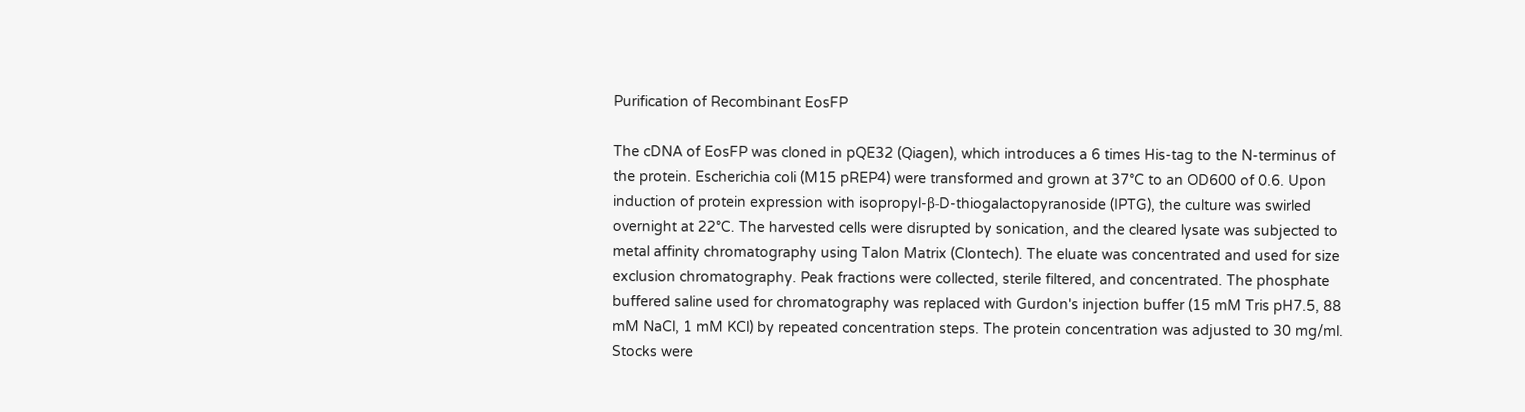Purification of Recombinant EosFP

The cDNA of EosFP was cloned in pQE32 (Qiagen), which introduces a 6 times His-tag to the N-terminus of the protein. Escherichia coli (M15 pREP4) were transformed and grown at 37°C to an OD600 of 0.6. Upon induction of protein expression with isopropyl-β-D-thiogalactopyranoside (IPTG), the culture was swirled overnight at 22°C. The harvested cells were disrupted by sonication, and the cleared lysate was subjected to metal affinity chromatography using Talon Matrix (Clontech). The eluate was concentrated and used for size exclusion chromatography. Peak fractions were collected, sterile filtered, and concentrated. The phosphate buffered saline used for chromatography was replaced with Gurdon's injection buffer (15 mM Tris pH7.5, 88 mM NaCl, 1 mM KCl) by repeated concentration steps. The protein concentration was adjusted to 30 mg/ml. Stocks were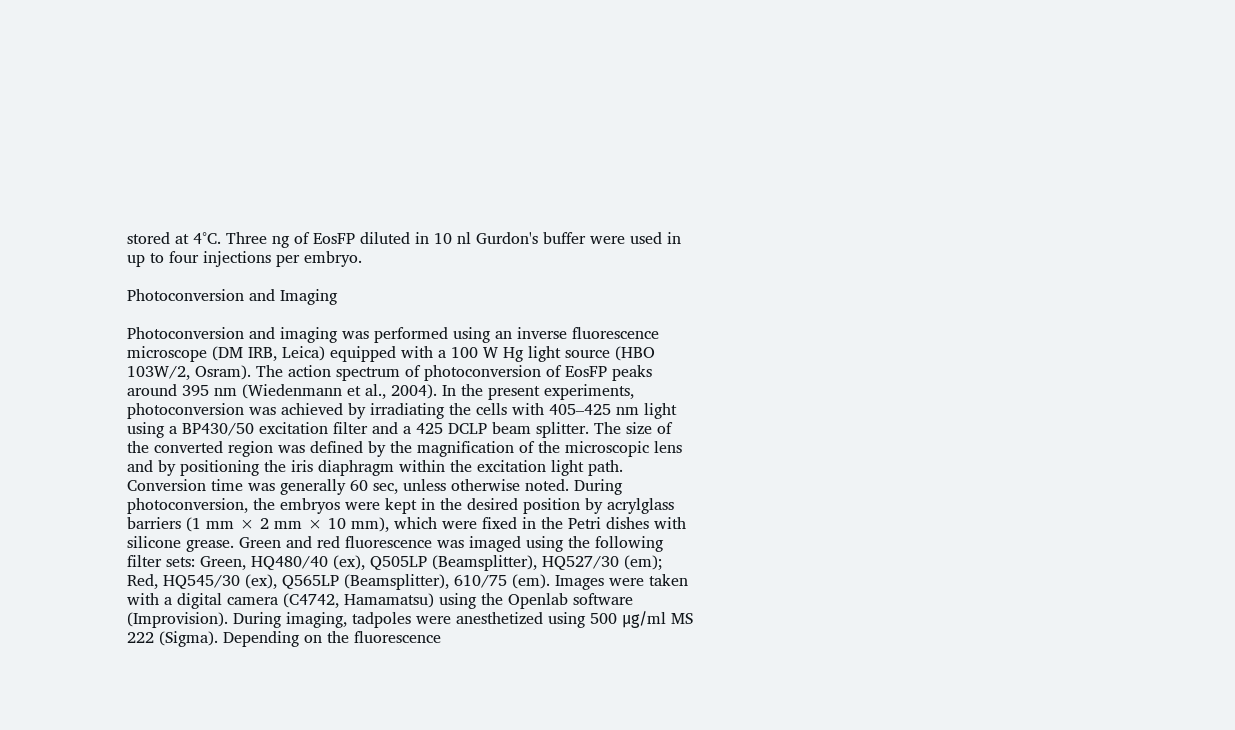stored at 4°C. Three ng of EosFP diluted in 10 nl Gurdon's buffer were used in up to four injections per embryo.

Photoconversion and Imaging

Photoconversion and imaging was performed using an inverse fluorescence microscope (DM IRB, Leica) equipped with a 100 W Hg light source (HBO 103W/2, Osram). The action spectrum of photoconversion of EosFP peaks around 395 nm (Wiedenmann et al., 2004). In the present experiments, photoconversion was achieved by irradiating the cells with 405–425 nm light using a BP430/50 excitation filter and a 425 DCLP beam splitter. The size of the converted region was defined by the magnification of the microscopic lens and by positioning the iris diaphragm within the excitation light path. Conversion time was generally 60 sec, unless otherwise noted. During photoconversion, the embryos were kept in the desired position by acrylglass barriers (1 mm × 2 mm × 10 mm), which were fixed in the Petri dishes with silicone grease. Green and red fluorescence was imaged using the following filter sets: Green, HQ480/40 (ex), Q505LP (Beamsplitter), HQ527/30 (em); Red, HQ545/30 (ex), Q565LP (Beamsplitter), 610/75 (em). Images were taken with a digital camera (C4742, Hamamatsu) using the Openlab software (Improvision). During imaging, tadpoles were anesthetized using 500 μg/ml MS 222 (Sigma). Depending on the fluorescence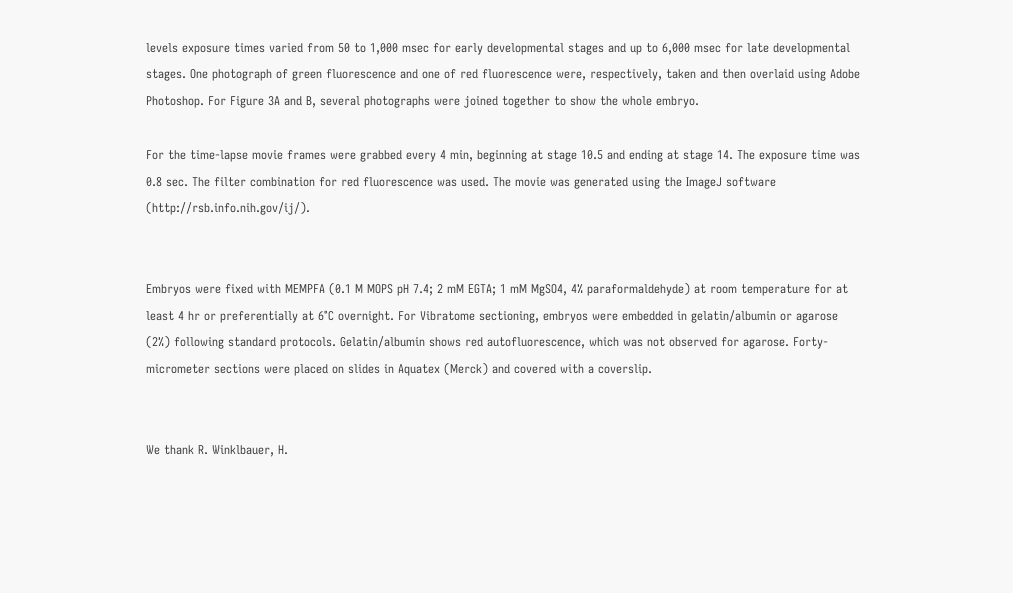levels exposure times varied from 50 to 1,000 msec for early developmental stages and up to 6,000 msec for late developmental stages. One photograph of green fluorescence and one of red fluorescence were, respectively, taken and then overlaid using Adobe Photoshop. For Figure 3A and B, several photographs were joined together to show the whole embryo.

For the time-lapse movie frames were grabbed every 4 min, beginning at stage 10.5 and ending at stage 14. The exposure time was 0.8 sec. The filter combination for red fluorescence was used. The movie was generated using the ImageJ software (http://rsb.info.nih.gov/ij/).


Embryos were fixed with MEMPFA (0.1 M MOPS pH 7.4; 2 mM EGTA; 1 mM MgSO4, 4% paraformaldehyde) at room temperature for at least 4 hr or preferentially at 6°C overnight. For Vibratome sectioning, embryos were embedded in gelatin/albumin or agarose (2%) following standard protocols. Gelatin/albumin shows red autofluorescence, which was not observed for agarose. Forty-micrometer sections were placed on slides in Aquatex (Merck) and covered with a coverslip.


We thank R. Winklbauer, H.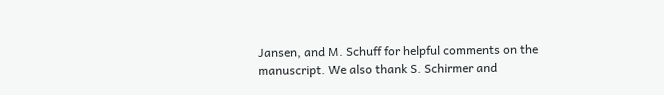Jansen, and M. Schuff for helpful comments on the manuscript. We also thank S. Schirmer and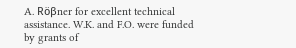A. Röβner for excellent technical assistance. W.K. and F.O. were funded by grants of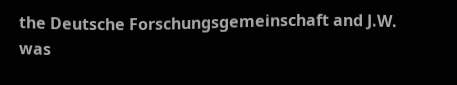the Deutsche Forschungsgemeinschaft and J.W. was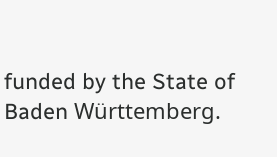funded by the State of Baden Württemberg.